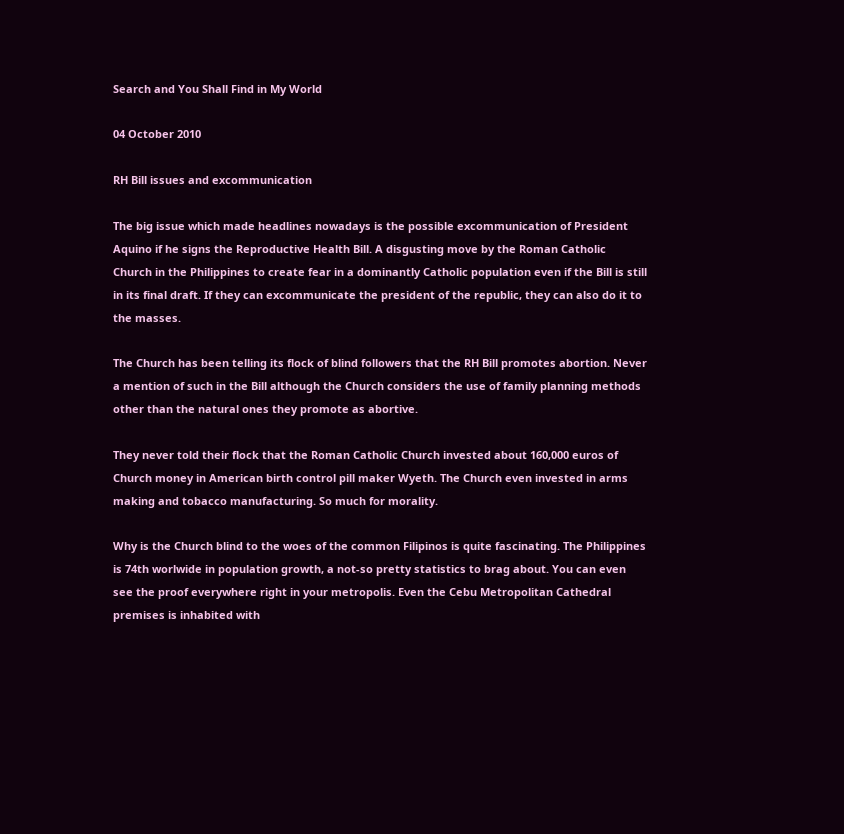Search and You Shall Find in My World

04 October 2010

RH Bill issues and excommunication

The big issue which made headlines nowadays is the possible excommunication of President Aquino if he signs the Reproductive Health Bill. A disgusting move by the Roman Catholic Church in the Philippines to create fear in a dominantly Catholic population even if the Bill is still in its final draft. If they can excommunicate the president of the republic, they can also do it to the masses.

The Church has been telling its flock of blind followers that the RH Bill promotes abortion. Never a mention of such in the Bill although the Church considers the use of family planning methods other than the natural ones they promote as abortive.

They never told their flock that the Roman Catholic Church invested about 160,000 euros of Church money in American birth control pill maker Wyeth. The Church even invested in arms making and tobacco manufacturing. So much for morality.

Why is the Church blind to the woes of the common Filipinos is quite fascinating. The Philippines is 74th worlwide in population growth, a not-so pretty statistics to brag about. You can even see the proof everywhere right in your metropolis. Even the Cebu Metropolitan Cathedral premises is inhabited with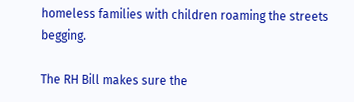homeless families with children roaming the streets begging.

The RH Bill makes sure the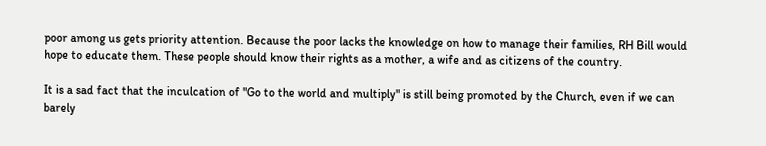poor among us gets priority attention. Because the poor lacks the knowledge on how to manage their families, RH Bill would hope to educate them. These people should know their rights as a mother, a wife and as citizens of the country.

It is a sad fact that the inculcation of "Go to the world and multiply" is still being promoted by the Church, even if we can barely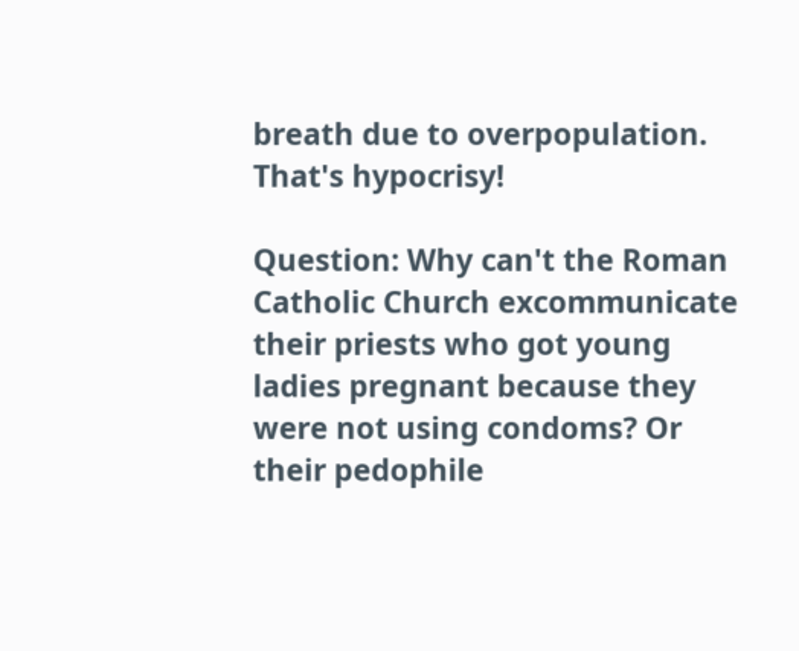breath due to overpopulation. That's hypocrisy!

Question: Why can't the Roman Catholic Church excommunicate their priests who got young ladies pregnant because they were not using condoms? Or their pedophile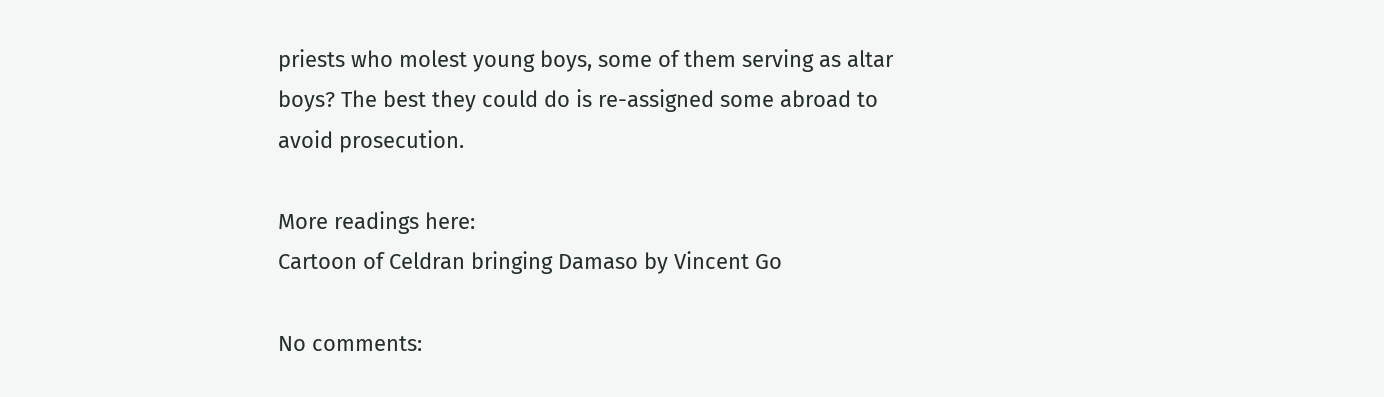priests who molest young boys, some of them serving as altar boys? The best they could do is re-assigned some abroad to avoid prosecution.

More readings here:
Cartoon of Celdran bringing Damaso by Vincent Go

No comments: